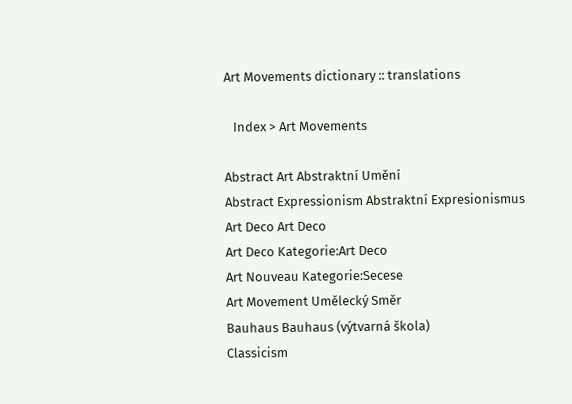Art Movements dictionary :: translations

   Index > Art Movements

Abstract Art Abstraktní Umění
Abstract Expressionism Abstraktní Expresionismus
Art Deco Art Deco
Art Deco Kategorie:Art Deco
Art Nouveau Kategorie:Secese
Art Movement Umělecký Směr
Bauhaus Bauhaus (výtvarná škola)
Classicism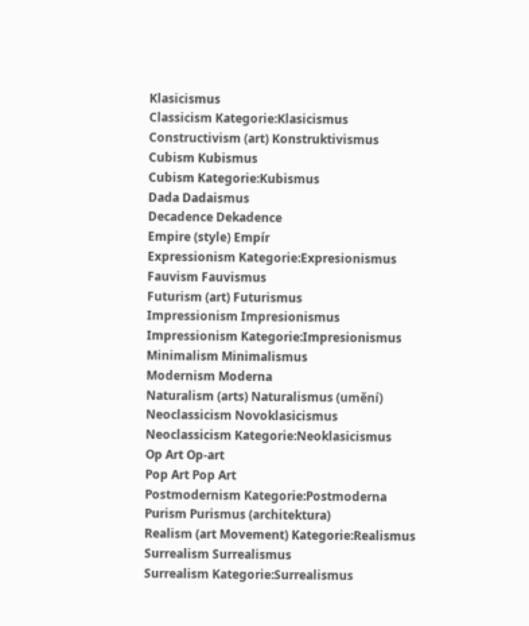Klasicismus
Classicism Kategorie:Klasicismus
Constructivism (art) Konstruktivismus
Cubism Kubismus
Cubism Kategorie:Kubismus
Dada Dadaismus
Decadence Dekadence
Empire (style) Empír
Expressionism Kategorie:Expresionismus
Fauvism Fauvismus
Futurism (art) Futurismus
Impressionism Impresionismus
Impressionism Kategorie:Impresionismus
Minimalism Minimalismus
Modernism Moderna
Naturalism (arts) Naturalismus (umění)
Neoclassicism Novoklasicismus
Neoclassicism Kategorie:Neoklasicismus
Op Art Op-art
Pop Art Pop Art
Postmodernism Kategorie:Postmoderna
Purism Purismus (architektura)
Realism (art Movement) Kategorie:Realismus
Surrealism Surrealismus
Surrealism Kategorie:Surrealismus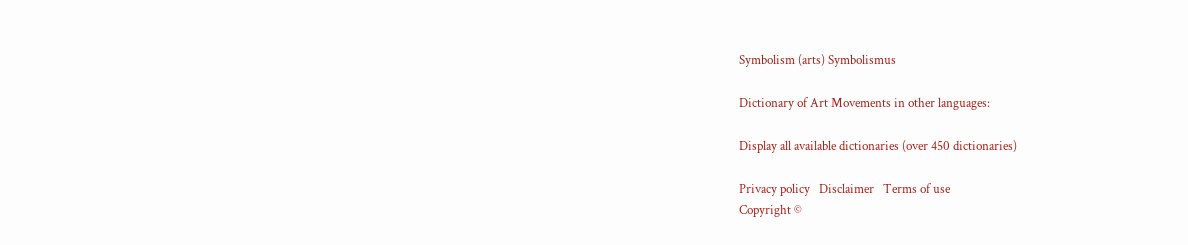Symbolism (arts) Symbolismus

Dictionary of Art Movements in other languages:

Display all available dictionaries (over 450 dictionaries)

Privacy policy   Disclaimer   Terms of use
Copyright ©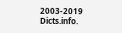2003-2019 Dicts.info.